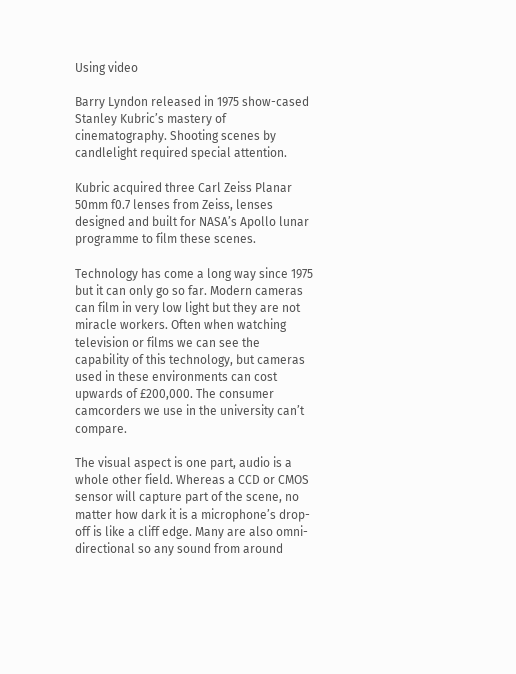Using video

Barry Lyndon released in 1975 show-cased Stanley Kubric’s mastery of cinematography. Shooting scenes by candlelight required special attention.

Kubric acquired three Carl Zeiss Planar 50mm f0.7 lenses from Zeiss, lenses designed and built for NASA’s Apollo lunar programme to film these scenes.

Technology has come a long way since 1975 but it can only go so far. Modern cameras can film in very low light but they are not miracle workers. Often when watching television or films we can see the capability of this technology, but cameras used in these environments can cost upwards of £200,000. The consumer camcorders we use in the university can’t compare.

The visual aspect is one part, audio is a whole other field. Whereas a CCD or CMOS sensor will capture part of the scene, no matter how dark it is a microphone’s drop-off is like a cliff edge. Many are also omni-directional so any sound from around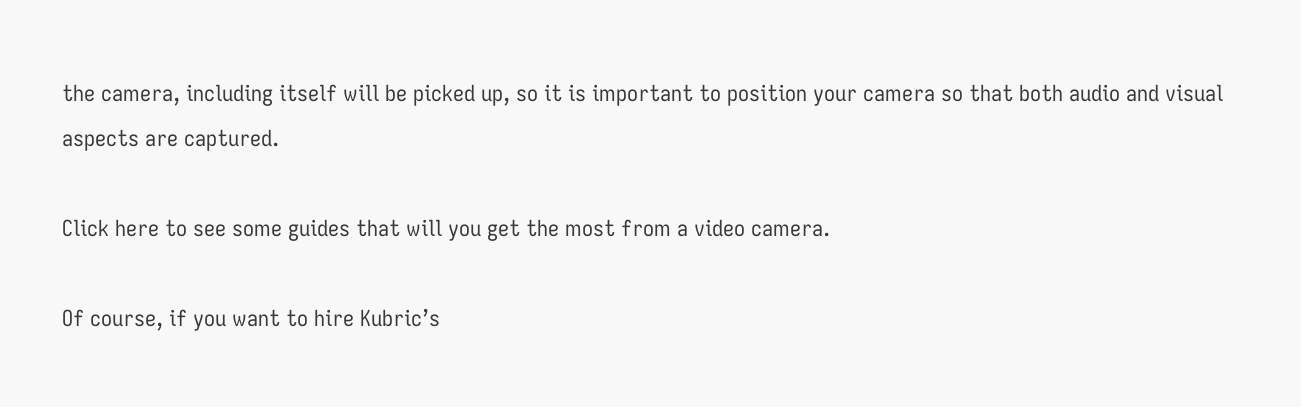the camera, including itself will be picked up, so it is important to position your camera so that both audio and visual aspects are captured.

Click here to see some guides that will you get the most from a video camera.

Of course, if you want to hire Kubric’s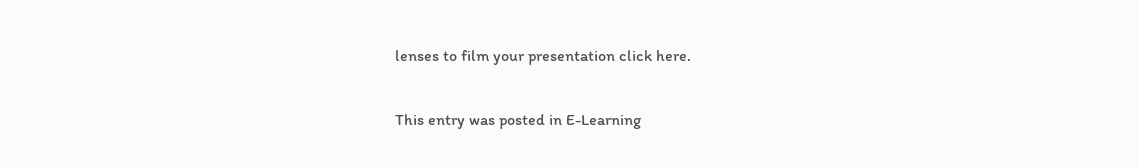lenses to film your presentation click here.

This entry was posted in E-Learning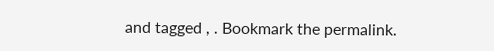and tagged , . Bookmark the permalink.